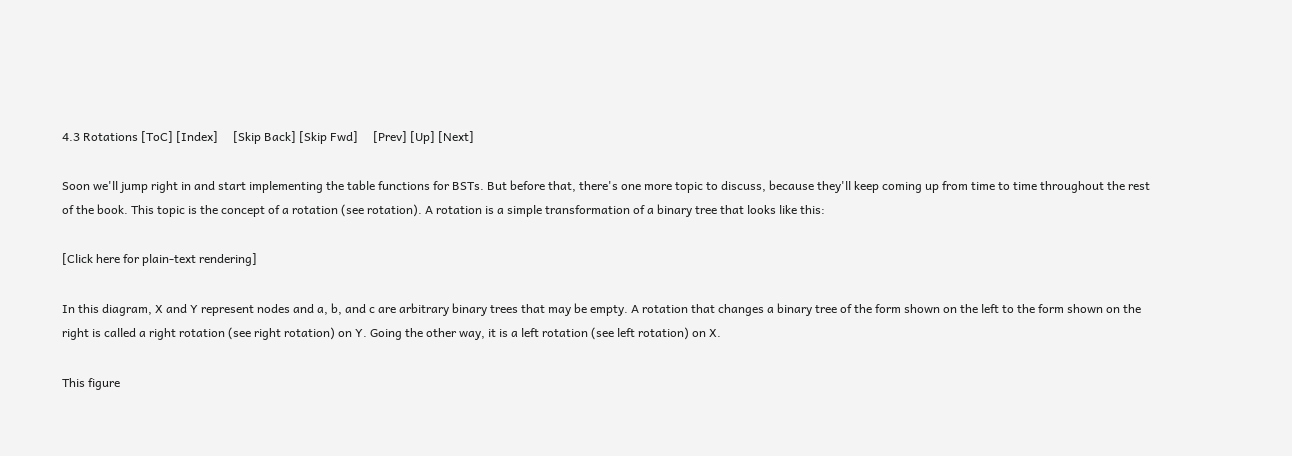4.3 Rotations [ToC] [Index]     [Skip Back] [Skip Fwd]     [Prev] [Up] [Next]

Soon we'll jump right in and start implementing the table functions for BSTs. But before that, there's one more topic to discuss, because they'll keep coming up from time to time throughout the rest of the book. This topic is the concept of a rotation (see rotation). A rotation is a simple transformation of a binary tree that looks like this:

[Click here for plain-text rendering]

In this diagram, X and Y represent nodes and a, b, and c are arbitrary binary trees that may be empty. A rotation that changes a binary tree of the form shown on the left to the form shown on the right is called a right rotation (see right rotation) on Y. Going the other way, it is a left rotation (see left rotation) on X.

This figure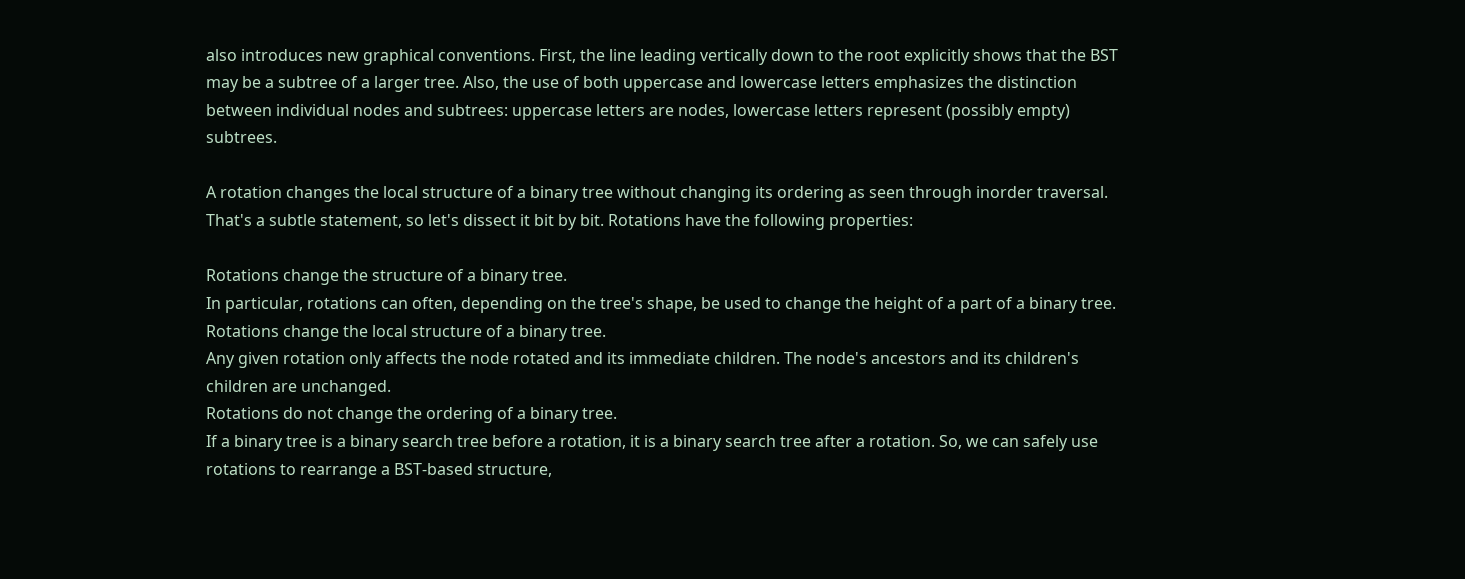also introduces new graphical conventions. First, the line leading vertically down to the root explicitly shows that the BST may be a subtree of a larger tree. Also, the use of both uppercase and lowercase letters emphasizes the distinction between individual nodes and subtrees: uppercase letters are nodes, lowercase letters represent (possibly empty) subtrees.

A rotation changes the local structure of a binary tree without changing its ordering as seen through inorder traversal. That's a subtle statement, so let's dissect it bit by bit. Rotations have the following properties:

Rotations change the structure of a binary tree.
In particular, rotations can often, depending on the tree's shape, be used to change the height of a part of a binary tree.
Rotations change the local structure of a binary tree.
Any given rotation only affects the node rotated and its immediate children. The node's ancestors and its children's children are unchanged.
Rotations do not change the ordering of a binary tree.
If a binary tree is a binary search tree before a rotation, it is a binary search tree after a rotation. So, we can safely use rotations to rearrange a BST-based structure,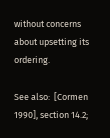without concerns about upsetting its ordering.

See also:  [Cormen 1990], section 14.2;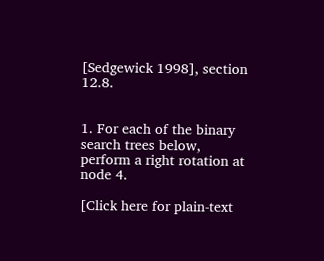[Sedgewick 1998], section 12.8.


1. For each of the binary search trees below, perform a right rotation at node 4.

[Click here for plain-text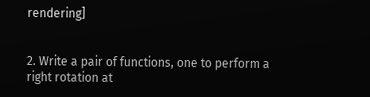rendering]


2. Write a pair of functions, one to perform a right rotation at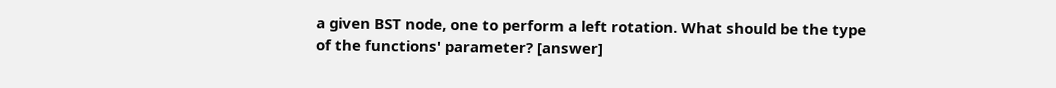a given BST node, one to perform a left rotation. What should be the type of the functions' parameter? [answer]